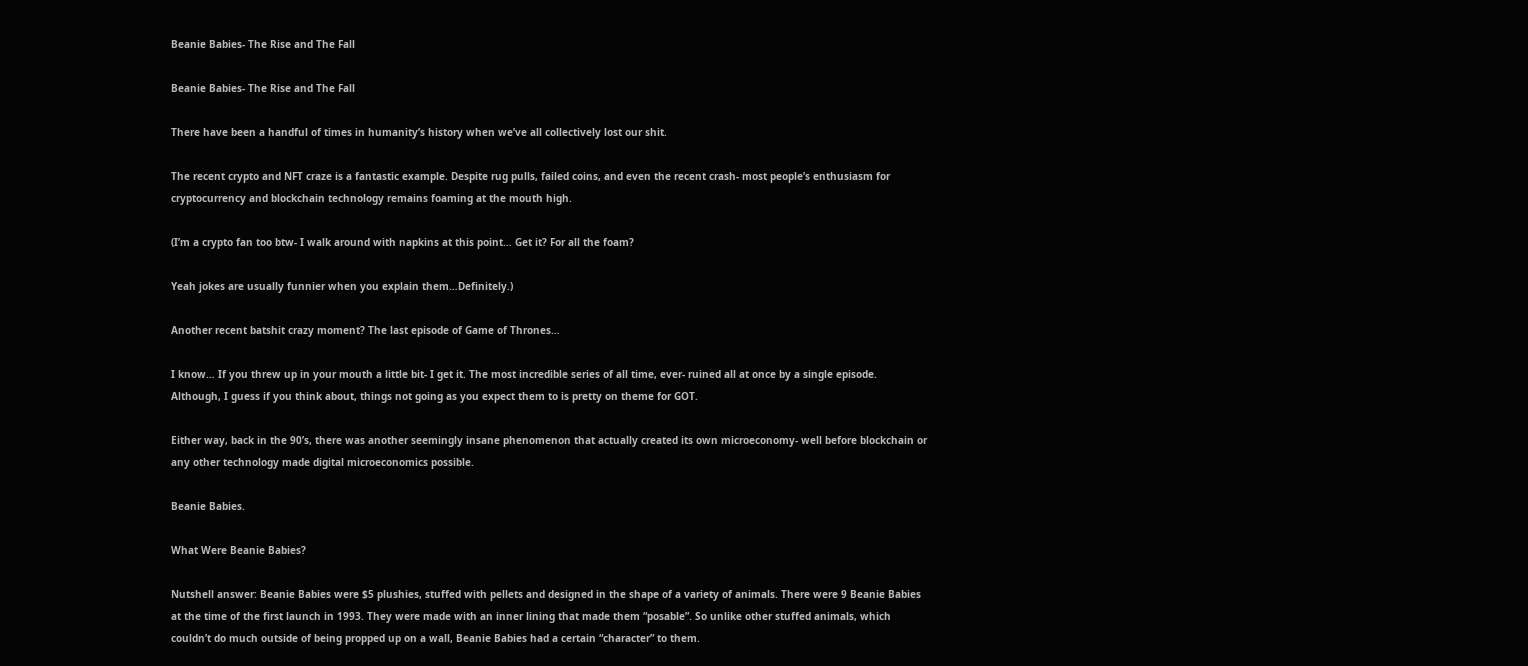Beanie Babies- The Rise and The Fall

Beanie Babies- The Rise and The Fall

There have been a handful of times in humanity’s history when we’ve all collectively lost our shit.

The recent crypto and NFT craze is a fantastic example. Despite rug pulls, failed coins, and even the recent crash- most people’s enthusiasm for cryptocurrency and blockchain technology remains foaming at the mouth high.

(I’m a crypto fan too btw- I walk around with napkins at this point… Get it? For all the foam?

Yeah jokes are usually funnier when you explain them…Definitely.)

Another recent batshit crazy moment? The last episode of Game of Thrones…

I know… If you threw up in your mouth a little bit- I get it. The most incredible series of all time, ever- ruined all at once by a single episode. Although, I guess if you think about, things not going as you expect them to is pretty on theme for GOT.

Either way, back in the 90’s, there was another seemingly insane phenomenon that actually created its own microeconomy- well before blockchain or any other technology made digital microeconomics possible.

Beanie Babies.

What Were Beanie Babies?

Nutshell answer: Beanie Babies were $5 plushies, stuffed with pellets and designed in the shape of a variety of animals. There were 9 Beanie Babies at the time of the first launch in 1993. They were made with an inner lining that made them “posable”. So unlike other stuffed animals, which couldn’t do much outside of being propped up on a wall, Beanie Babies had a certain “character” to them.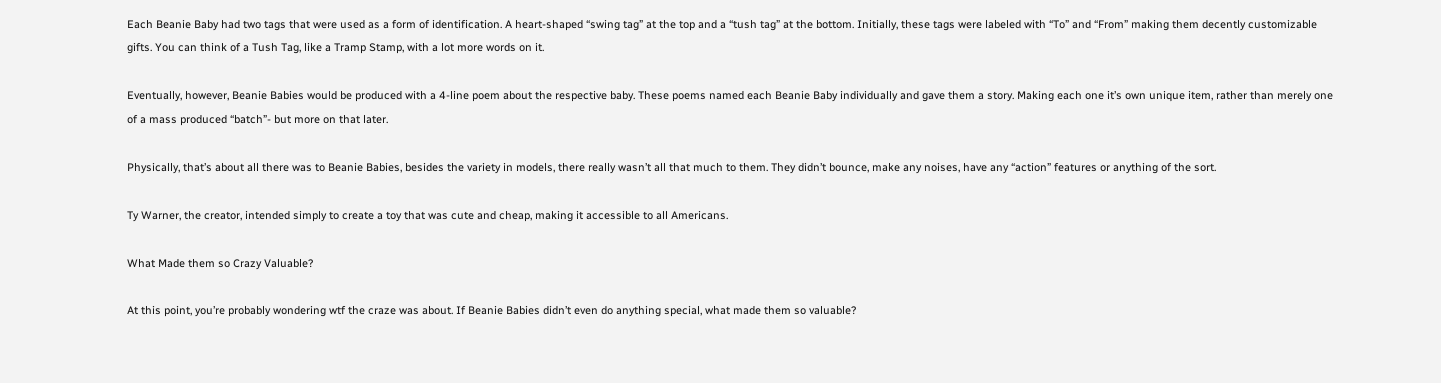Each Beanie Baby had two tags that were used as a form of identification. A heart-shaped “swing tag” at the top and a “tush tag” at the bottom. Initially, these tags were labeled with “To” and “From” making them decently customizable gifts. You can think of a Tush Tag, like a Tramp Stamp, with a lot more words on it.

Eventually, however, Beanie Babies would be produced with a 4-line poem about the respective baby. These poems named each Beanie Baby individually and gave them a story. Making each one it’s own unique item, rather than merely one of a mass produced “batch”- but more on that later.

Physically, that’s about all there was to Beanie Babies, besides the variety in models, there really wasn’t all that much to them. They didn’t bounce, make any noises, have any “action” features or anything of the sort.

Ty Warner, the creator, intended simply to create a toy that was cute and cheap, making it accessible to all Americans.

What Made them so Crazy Valuable?

At this point, you’re probably wondering wtf the craze was about. If Beanie Babies didn’t even do anything special, what made them so valuable?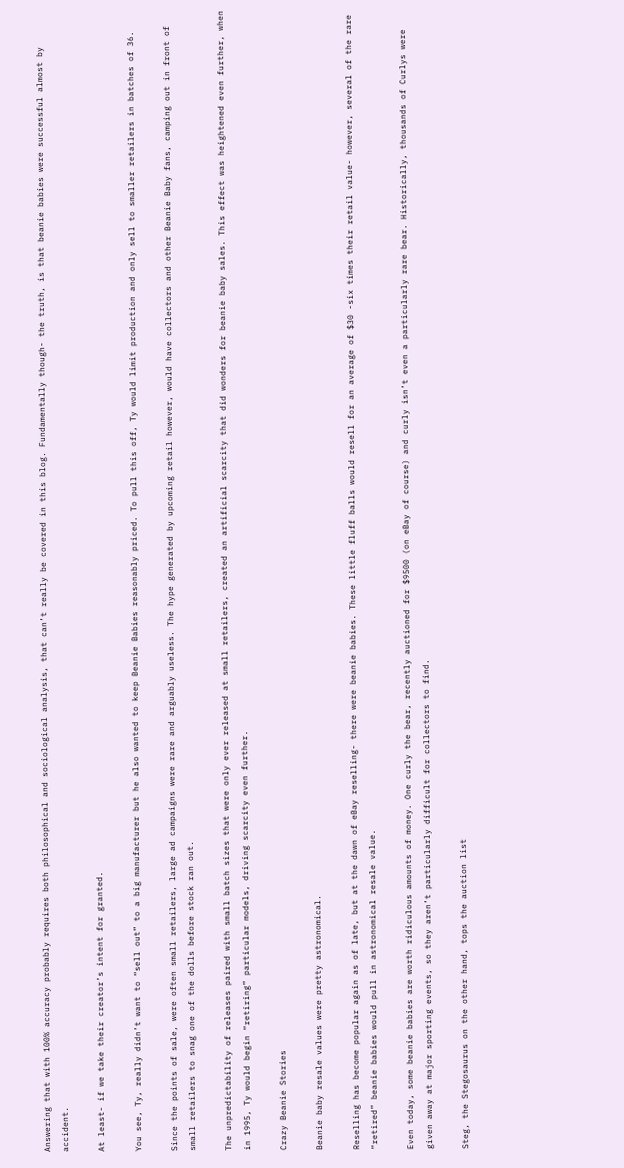Answering that with 100% accuracy probably requires both philosophical and sociological analysis, that can’t really be covered in this blog. Fundamentally though- the truth, is that beanie babies were successful almost by accident.

At least- if we take their creator’s intent for granted.

You see, Ty, really didn’t want to “sell out” to a big manufacturer but he also wanted to keep Beanie Babies reasonably priced. To pull this off, Ty would limit production and only sell to smaller retailers in batches of 36.

Since the points of sale, were often small retailers, large ad campaigns were rare and arguably useless. The hype generated by upcoming retail however, would have collectors and other Beanie Baby fans, camping out in front of small retailers to snag one of the dolls before stock ran out.

The unpredictability of releases paired with small batch sizes that were only ever released at small retailers, created an artificial scarcity that did wonders for beanie baby sales. This effect was heightened even further, when in 1995, Ty would begin “retiring” particular models, driving scarcity even further.

Crazy Beanie Stories

Beanie baby resale values were pretty astronomical.

Reselling has become popular again as of late, but at the dawn of eBay reselling- there were beanie babies. These little fluff balls would resell for an average of $30 -six times their retail value- however, several of the rare “retired” beanie babies would pull in astronomical resale value.

Even today, some beanie babies are worth ridiculous amounts of money. One curly the bear, recently auctioned for $9500 (on eBay of course) and curly isn’t even a particularly rare bear. Historically, thousands of Curlys were given away at major sporting events, so they aren’t particularly difficult for collectors to find.

Steg, the Stegosaurus on the other hand, tops the auction list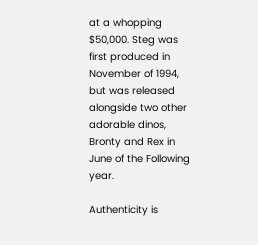at a whopping $50,000. Steg was first produced in November of 1994, but was released alongside two other adorable dinos, Bronty and Rex in June of the Following year.

Authenticity is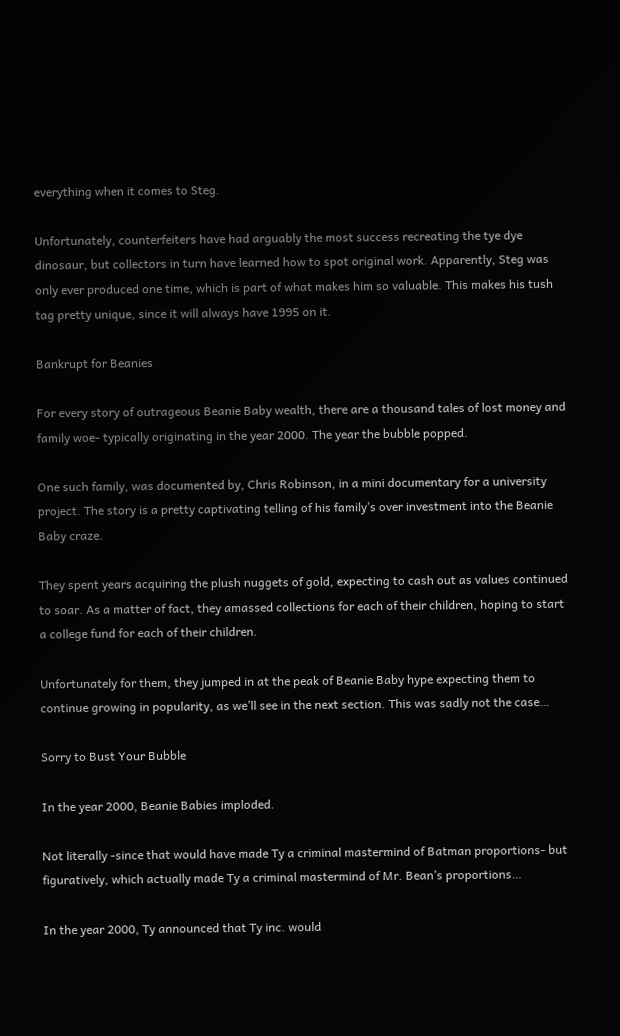everything when it comes to Steg.

Unfortunately, counterfeiters have had arguably the most success recreating the tye dye dinosaur, but collectors in turn have learned how to spot original work. Apparently, Steg was only ever produced one time, which is part of what makes him so valuable. This makes his tush tag pretty unique, since it will always have 1995 on it.

Bankrupt for Beanies

For every story of outrageous Beanie Baby wealth, there are a thousand tales of lost money and family woe- typically originating in the year 2000. The year the bubble popped.

One such family, was documented by, Chris Robinson, in a mini documentary for a university project. The story is a pretty captivating telling of his family’s over investment into the Beanie Baby craze.

They spent years acquiring the plush nuggets of gold, expecting to cash out as values continued to soar. As a matter of fact, they amassed collections for each of their children, hoping to start a college fund for each of their children.

Unfortunately for them, they jumped in at the peak of Beanie Baby hype expecting them to continue growing in popularity, as we’ll see in the next section. This was sadly not the case…

Sorry to Bust Your Bubble

In the year 2000, Beanie Babies imploded.

Not literally -since that would have made Ty a criminal mastermind of Batman proportions- but figuratively, which actually made Ty a criminal mastermind of Mr. Bean’s proportions…

In the year 2000, Ty announced that Ty inc. would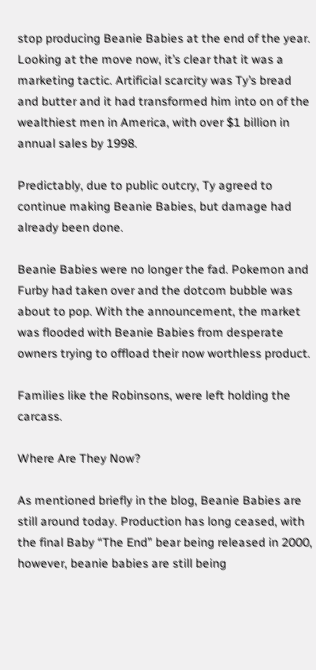stop producing Beanie Babies at the end of the year. Looking at the move now, it’s clear that it was a marketing tactic. Artificial scarcity was Ty’s bread and butter and it had transformed him into on of the wealthiest men in America, with over $1 billion in annual sales by 1998.

Predictably, due to public outcry, Ty agreed to continue making Beanie Babies, but damage had already been done.

Beanie Babies were no longer the fad. Pokemon and Furby had taken over and the dotcom bubble was about to pop. With the announcement, the market was flooded with Beanie Babies from desperate owners trying to offload their now worthless product.

Families like the Robinsons, were left holding the carcass.

Where Are They Now?

As mentioned briefly in the blog, Beanie Babies are still around today. Production has long ceased, with the final Baby “The End” bear being released in 2000, however, beanie babies are still being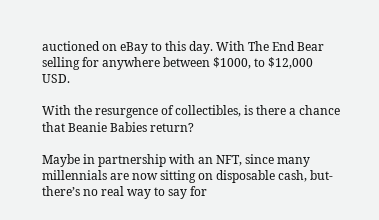auctioned on eBay to this day. With The End Bear selling for anywhere between $1000, to $12,000 USD.

With the resurgence of collectibles, is there a chance that Beanie Babies return?

Maybe in partnership with an NFT, since many millennials are now sitting on disposable cash, but- there’s no real way to say for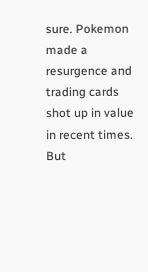sure. Pokemon made a resurgence and trading cards shot up in value in recent times. But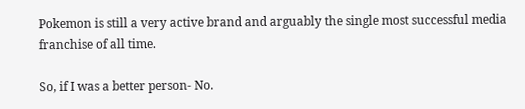Pokemon is still a very active brand and arguably the single most successful media franchise of all time.

So, if I was a better person- No.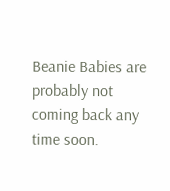Beanie Babies are probably not coming back any time soon.